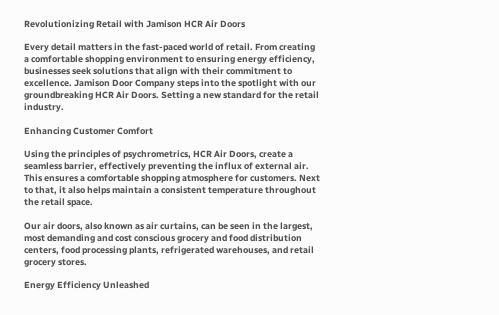Revolutionizing Retail with Jamison HCR Air Doors

Every detail matters in the fast-paced world of retail. From creating a comfortable shopping environment to ensuring energy efficiency, businesses seek solutions that align with their commitment to excellence. Jamison Door Company steps into the spotlight with our groundbreaking HCR Air Doors. Setting a new standard for the retail industry.

Enhancing Customer Comfort

Using the principles of psychrometrics, HCR Air Doors, create a seamless barrier, effectively preventing the influx of external air. This ensures a comfortable shopping atmosphere for customers. Next to that, it also helps maintain a consistent temperature throughout the retail space.

Our air doors, also known as air curtains, can be seen in the largest, most demanding and cost conscious grocery and food distribution centers, food processing plants, refrigerated warehouses, and retail grocery stores.

Energy Efficiency Unleashed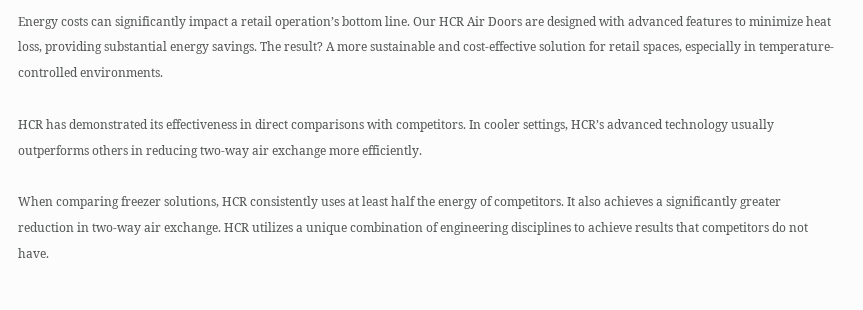Energy costs can significantly impact a retail operation’s bottom line. Our HCR Air Doors are designed with advanced features to minimize heat loss, providing substantial energy savings. The result? A more sustainable and cost-effective solution for retail spaces, especially in temperature-controlled environments.

HCR has demonstrated its effectiveness in direct comparisons with competitors. In cooler settings, HCR’s advanced technology usually outperforms others in reducing two-way air exchange more efficiently.

When comparing freezer solutions, HCR consistently uses at least half the energy of competitors. It also achieves a significantly greater reduction in two-way air exchange. HCR utilizes a unique combination of engineering disciplines to achieve results that competitors do not have.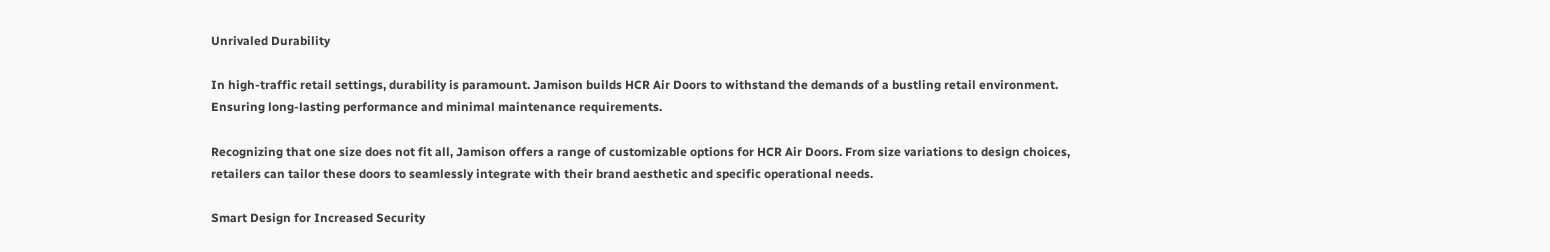Unrivaled Durability

In high-traffic retail settings, durability is paramount. Jamison builds HCR Air Doors to withstand the demands of a bustling retail environment. Ensuring long-lasting performance and minimal maintenance requirements.

Recognizing that one size does not fit all, Jamison offers a range of customizable options for HCR Air Doors. From size variations to design choices, retailers can tailor these doors to seamlessly integrate with their brand aesthetic and specific operational needs.

Smart Design for Increased Security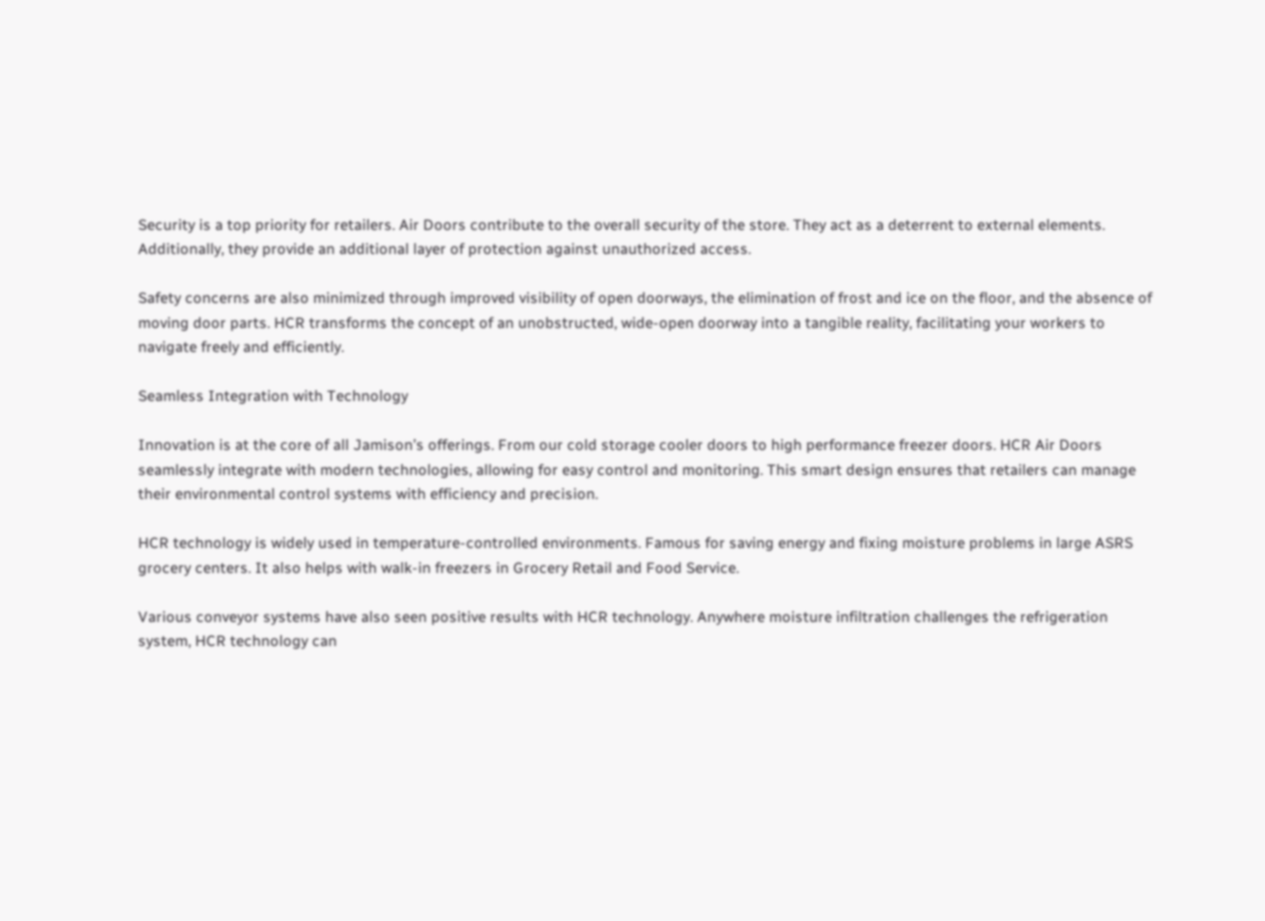Security is a top priority for retailers. Air Doors contribute to the overall security of the store. They act as a deterrent to external elements. Additionally, they provide an additional layer of protection against unauthorized access.

Safety concerns are also minimized through improved visibility of open doorways, the elimination of frost and ice on the floor, and the absence of moving door parts. HCR transforms the concept of an unobstructed, wide-open doorway into a tangible reality, facilitating your workers to navigate freely and efficiently.

Seamless Integration with Technology

Innovation is at the core of all Jamison’s offerings. From our cold storage cooler doors to high performance freezer doors. HCR Air Doors seamlessly integrate with modern technologies, allowing for easy control and monitoring. This smart design ensures that retailers can manage their environmental control systems with efficiency and precision.

HCR technology is widely used in temperature-controlled environments. Famous for saving energy and fixing moisture problems in large ASRS grocery centers. It also helps with walk-in freezers in Grocery Retail and Food Service.

Various conveyor systems have also seen positive results with HCR technology. Anywhere moisture infiltration challenges the refrigeration system, HCR technology can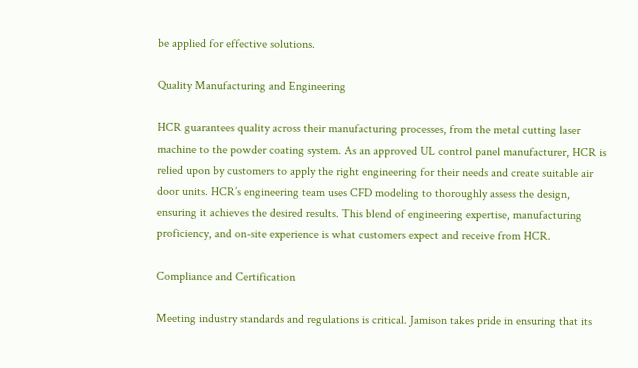be applied for effective solutions.

Quality Manufacturing and Engineering

HCR guarantees quality across their manufacturing processes, from the metal cutting laser machine to the powder coating system. As an approved UL control panel manufacturer, HCR is relied upon by customers to apply the right engineering for their needs and create suitable air door units. HCR’s engineering team uses CFD modeling to thoroughly assess the design, ensuring it achieves the desired results. This blend of engineering expertise, manufacturing proficiency, and on-site experience is what customers expect and receive from HCR.

Compliance and Certification

Meeting industry standards and regulations is critical. Jamison takes pride in ensuring that its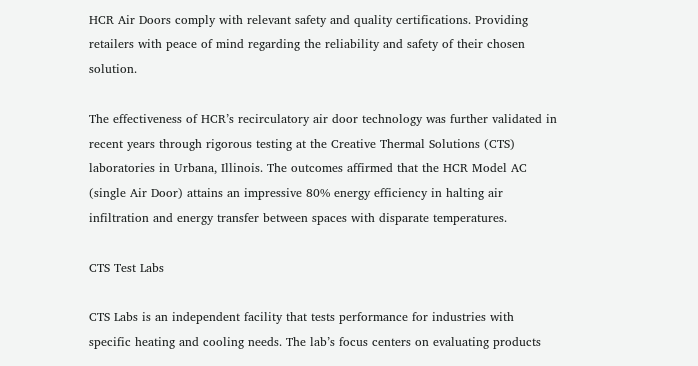HCR Air Doors comply with relevant safety and quality certifications. Providing retailers with peace of mind regarding the reliability and safety of their chosen solution.

The effectiveness of HCR’s recirculatory air door technology was further validated in recent years through rigorous testing at the Creative Thermal Solutions (CTS) laboratories in Urbana, Illinois. The outcomes affirmed that the HCR Model AC (single Air Door) attains an impressive 80% energy efficiency in halting air infiltration and energy transfer between spaces with disparate temperatures.

CTS Test Labs

CTS Labs is an independent facility that tests performance for industries with specific heating and cooling needs. The lab’s focus centers on evaluating products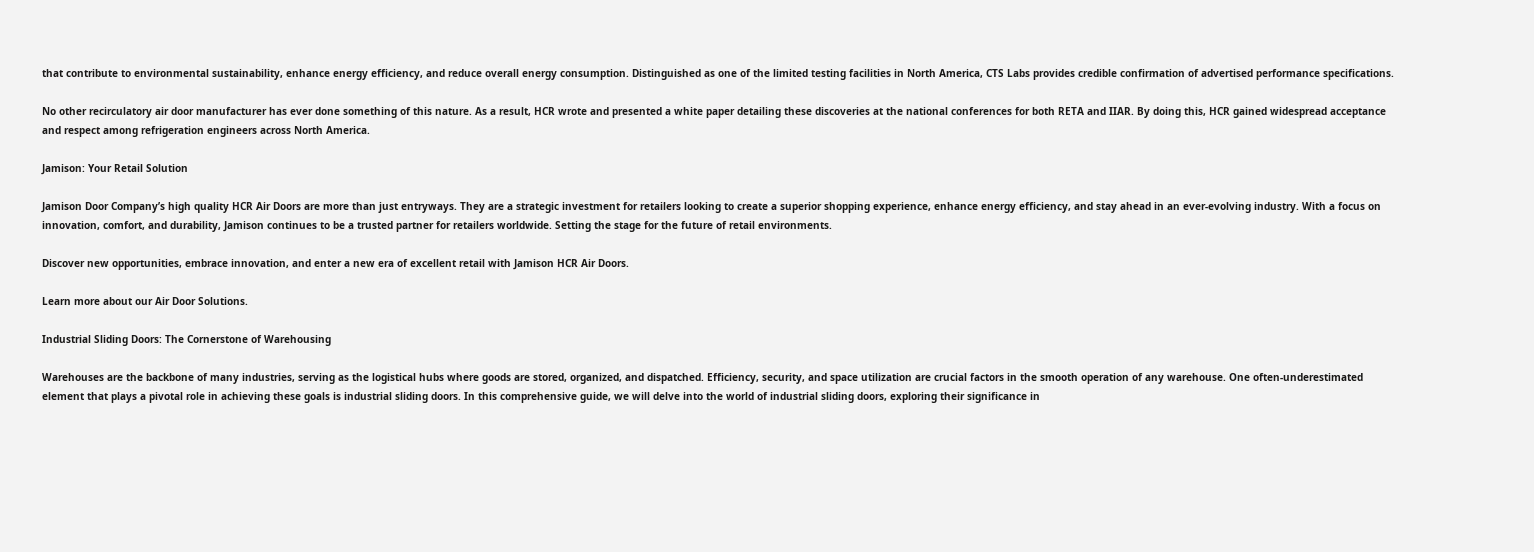that contribute to environmental sustainability, enhance energy efficiency, and reduce overall energy consumption. Distinguished as one of the limited testing facilities in North America, CTS Labs provides credible confirmation of advertised performance specifications.

No other recirculatory air door manufacturer has ever done something of this nature. As a result, HCR wrote and presented a white paper detailing these discoveries at the national conferences for both RETA and IIAR. By doing this, HCR gained widespread acceptance and respect among refrigeration engineers across North America.

Jamison: Your Retail Solution

Jamison Door Company’s high quality HCR Air Doors are more than just entryways. They are a strategic investment for retailers looking to create a superior shopping experience, enhance energy efficiency, and stay ahead in an ever-evolving industry. With a focus on innovation, comfort, and durability, Jamison continues to be a trusted partner for retailers worldwide. Setting the stage for the future of retail environments.

Discover new opportunities, embrace innovation, and enter a new era of excellent retail with Jamison HCR Air Doors.

Learn more about our Air Door Solutions.

Industrial Sliding Doors: The Cornerstone of Warehousing

Warehouses are the backbone of many industries, serving as the logistical hubs where goods are stored, organized, and dispatched. Efficiency, security, and space utilization are crucial factors in the smooth operation of any warehouse. One often-underestimated element that plays a pivotal role in achieving these goals is industrial sliding doors. In this comprehensive guide, we will delve into the world of industrial sliding doors, exploring their significance in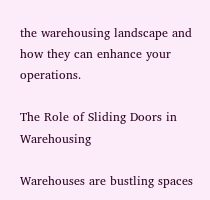the warehousing landscape and how they can enhance your operations.

The Role of Sliding Doors in Warehousing

Warehouses are bustling spaces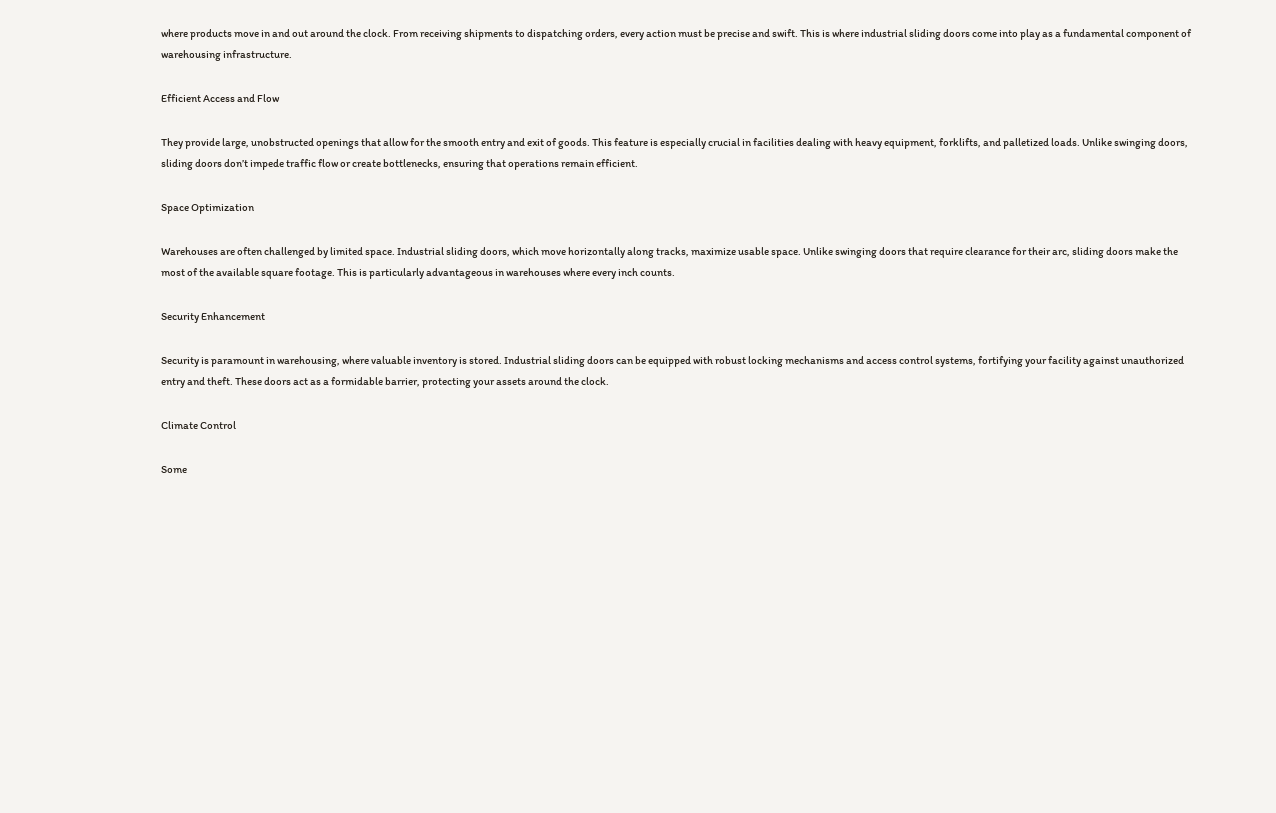where products move in and out around the clock. From receiving shipments to dispatching orders, every action must be precise and swift. This is where industrial sliding doors come into play as a fundamental component of warehousing infrastructure.

Efficient Access and Flow

They provide large, unobstructed openings that allow for the smooth entry and exit of goods. This feature is especially crucial in facilities dealing with heavy equipment, forklifts, and palletized loads. Unlike swinging doors, sliding doors don’t impede traffic flow or create bottlenecks, ensuring that operations remain efficient.

Space Optimization

Warehouses are often challenged by limited space. Industrial sliding doors, which move horizontally along tracks, maximize usable space. Unlike swinging doors that require clearance for their arc, sliding doors make the most of the available square footage. This is particularly advantageous in warehouses where every inch counts.

Security Enhancement

Security is paramount in warehousing, where valuable inventory is stored. Industrial sliding doors can be equipped with robust locking mechanisms and access control systems, fortifying your facility against unauthorized entry and theft. These doors act as a formidable barrier, protecting your assets around the clock.

Climate Control

Some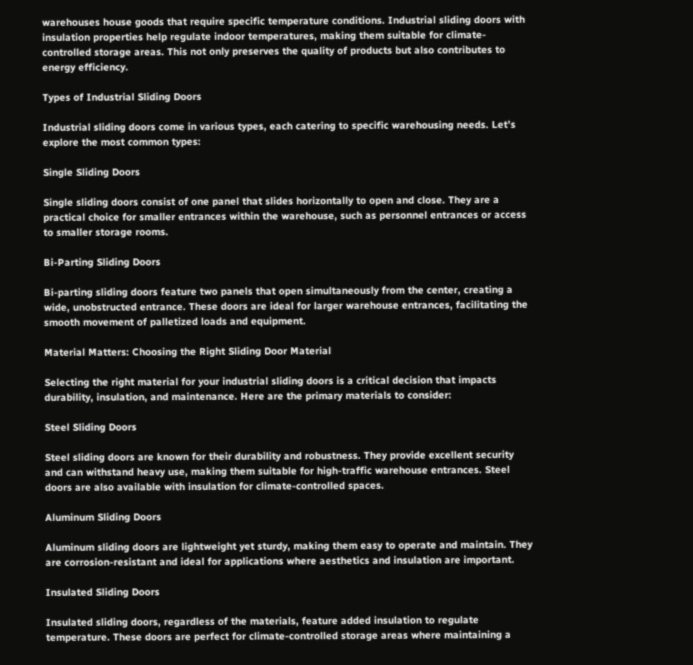warehouses house goods that require specific temperature conditions. Industrial sliding doors with insulation properties help regulate indoor temperatures, making them suitable for climate-controlled storage areas. This not only preserves the quality of products but also contributes to energy efficiency.

Types of Industrial Sliding Doors

Industrial sliding doors come in various types, each catering to specific warehousing needs. Let’s explore the most common types:

Single Sliding Doors

Single sliding doors consist of one panel that slides horizontally to open and close. They are a practical choice for smaller entrances within the warehouse, such as personnel entrances or access to smaller storage rooms.

Bi-Parting Sliding Doors

Bi-parting sliding doors feature two panels that open simultaneously from the center, creating a wide, unobstructed entrance. These doors are ideal for larger warehouse entrances, facilitating the smooth movement of palletized loads and equipment.

Material Matters: Choosing the Right Sliding Door Material

Selecting the right material for your industrial sliding doors is a critical decision that impacts durability, insulation, and maintenance. Here are the primary materials to consider:

Steel Sliding Doors

Steel sliding doors are known for their durability and robustness. They provide excellent security and can withstand heavy use, making them suitable for high-traffic warehouse entrances. Steel doors are also available with insulation for climate-controlled spaces.

Aluminum Sliding Doors

Aluminum sliding doors are lightweight yet sturdy, making them easy to operate and maintain. They are corrosion-resistant and ideal for applications where aesthetics and insulation are important.

Insulated Sliding Doors

Insulated sliding doors, regardless of the materials, feature added insulation to regulate temperature. These doors are perfect for climate-controlled storage areas where maintaining a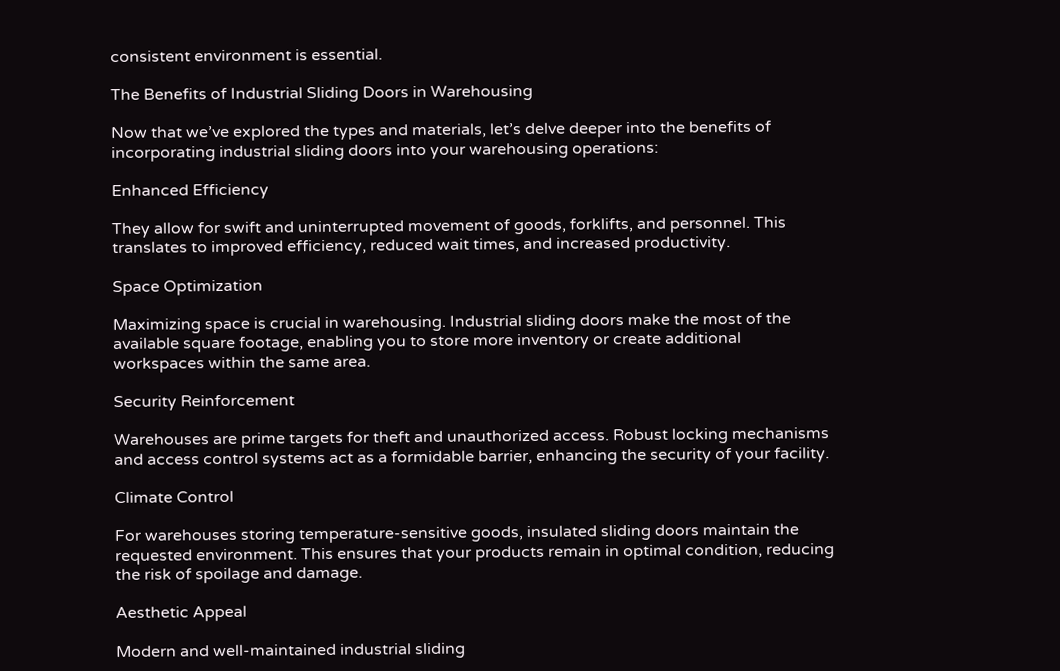consistent environment is essential.

The Benefits of Industrial Sliding Doors in Warehousing

Now that we’ve explored the types and materials, let’s delve deeper into the benefits of incorporating industrial sliding doors into your warehousing operations:

Enhanced Efficiency

They allow for swift and uninterrupted movement of goods, forklifts, and personnel. This translates to improved efficiency, reduced wait times, and increased productivity.

Space Optimization

Maximizing space is crucial in warehousing. Industrial sliding doors make the most of the available square footage, enabling you to store more inventory or create additional workspaces within the same area.

Security Reinforcement

Warehouses are prime targets for theft and unauthorized access. Robust locking mechanisms and access control systems act as a formidable barrier, enhancing the security of your facility.

Climate Control

For warehouses storing temperature-sensitive goods, insulated sliding doors maintain the requested environment. This ensures that your products remain in optimal condition, reducing the risk of spoilage and damage.

Aesthetic Appeal

Modern and well-maintained industrial sliding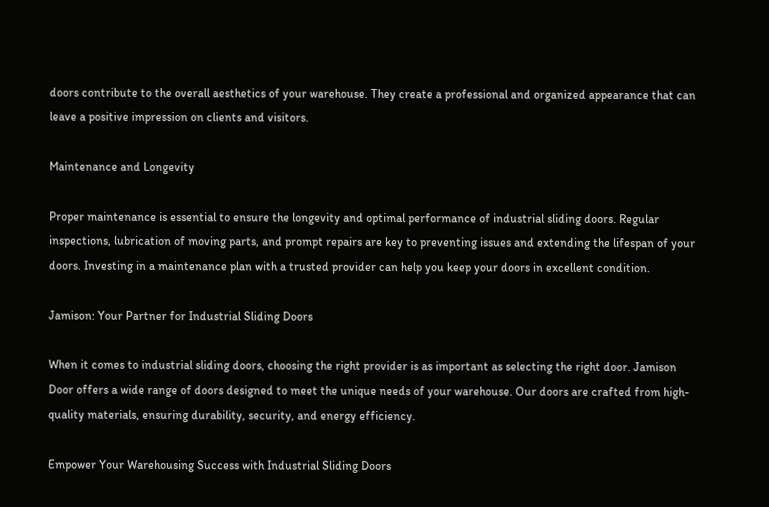doors contribute to the overall aesthetics of your warehouse. They create a professional and organized appearance that can leave a positive impression on clients and visitors.

Maintenance and Longevity

Proper maintenance is essential to ensure the longevity and optimal performance of industrial sliding doors. Regular inspections, lubrication of moving parts, and prompt repairs are key to preventing issues and extending the lifespan of your doors. Investing in a maintenance plan with a trusted provider can help you keep your doors in excellent condition.

Jamison: Your Partner for Industrial Sliding Doors

When it comes to industrial sliding doors, choosing the right provider is as important as selecting the right door. Jamison Door offers a wide range of doors designed to meet the unique needs of your warehouse. Our doors are crafted from high-quality materials, ensuring durability, security, and energy efficiency.

Empower Your Warehousing Success with Industrial Sliding Doors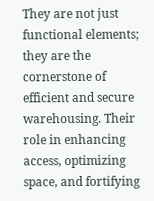They are not just functional elements; they are the cornerstone of efficient and secure warehousing. Their role in enhancing access, optimizing space, and fortifying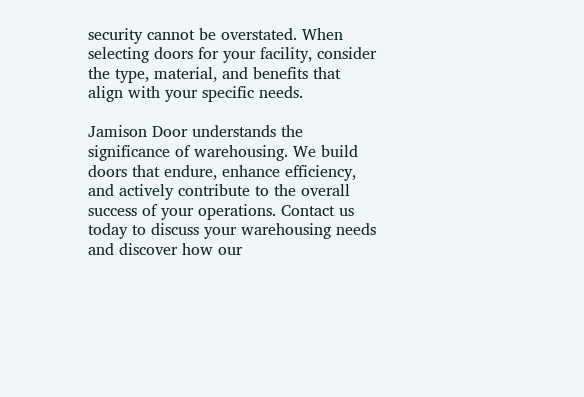security cannot be overstated. When selecting doors for your facility, consider the type, material, and benefits that align with your specific needs.

Jamison Door understands the significance of warehousing. We build doors that endure, enhance efficiency, and actively contribute to the overall success of your operations. Contact us today to discuss your warehousing needs and discover how our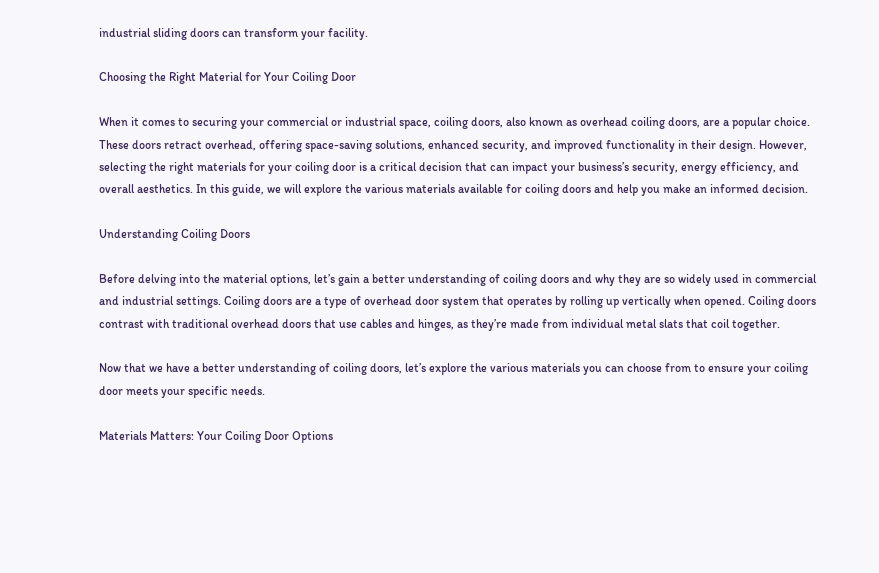industrial sliding doors can transform your facility.

Choosing the Right Material for Your Coiling Door

When it comes to securing your commercial or industrial space, coiling doors, also known as overhead coiling doors, are a popular choice. These doors retract overhead, offering space-saving solutions, enhanced security, and improved functionality in their design. However, selecting the right materials for your coiling door is a critical decision that can impact your business’s security, energy efficiency, and overall aesthetics. In this guide, we will explore the various materials available for coiling doors and help you make an informed decision.

Understanding Coiling Doors

Before delving into the material options, let’s gain a better understanding of coiling doors and why they are so widely used in commercial and industrial settings. Coiling doors are a type of overhead door system that operates by rolling up vertically when opened. Coiling doors contrast with traditional overhead doors that use cables and hinges, as they’re made from individual metal slats that coil together.

Now that we have a better understanding of coiling doors, let’s explore the various materials you can choose from to ensure your coiling door meets your specific needs.

Materials Matters: Your Coiling Door Options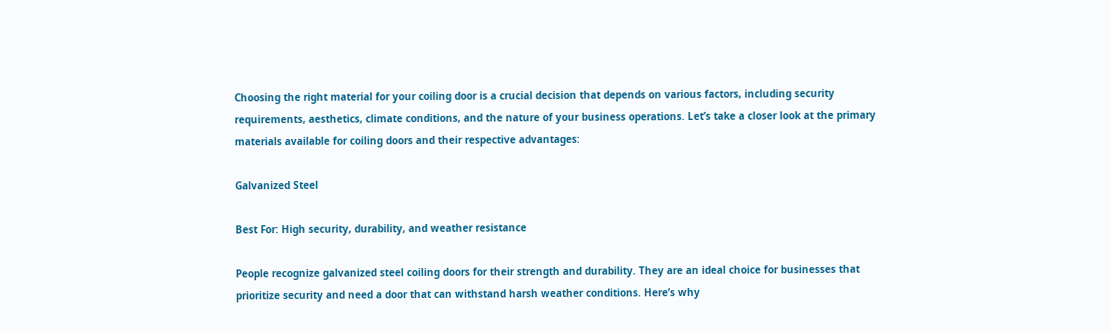Choosing the right material for your coiling door is a crucial decision that depends on various factors, including security requirements, aesthetics, climate conditions, and the nature of your business operations. Let’s take a closer look at the primary materials available for coiling doors and their respective advantages:

Galvanized Steel

Best For: High security, durability, and weather resistance

People recognize galvanized steel coiling doors for their strength and durability. They are an ideal choice for businesses that prioritize security and need a door that can withstand harsh weather conditions. Here’s why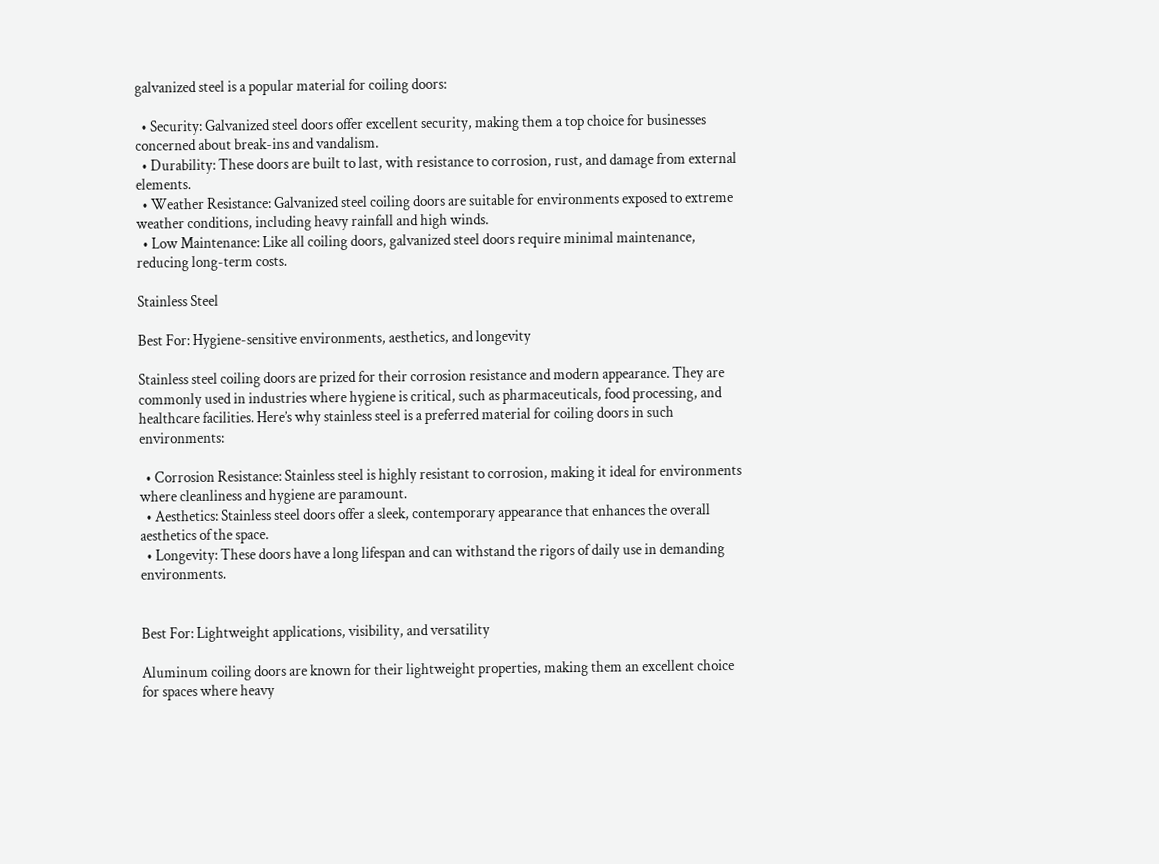galvanized steel is a popular material for coiling doors:

  • Security: Galvanized steel doors offer excellent security, making them a top choice for businesses concerned about break-ins and vandalism.
  • Durability: These doors are built to last, with resistance to corrosion, rust, and damage from external elements.
  • Weather Resistance: Galvanized steel coiling doors are suitable for environments exposed to extreme weather conditions, including heavy rainfall and high winds.
  • Low Maintenance: Like all coiling doors, galvanized steel doors require minimal maintenance, reducing long-term costs.

Stainless Steel

Best For: Hygiene-sensitive environments, aesthetics, and longevity

Stainless steel coiling doors are prized for their corrosion resistance and modern appearance. They are commonly used in industries where hygiene is critical, such as pharmaceuticals, food processing, and healthcare facilities. Here’s why stainless steel is a preferred material for coiling doors in such environments:

  • Corrosion Resistance: Stainless steel is highly resistant to corrosion, making it ideal for environments where cleanliness and hygiene are paramount.
  • Aesthetics: Stainless steel doors offer a sleek, contemporary appearance that enhances the overall aesthetics of the space.
  • Longevity: These doors have a long lifespan and can withstand the rigors of daily use in demanding environments.


Best For: Lightweight applications, visibility, and versatility

Aluminum coiling doors are known for their lightweight properties, making them an excellent choice for spaces where heavy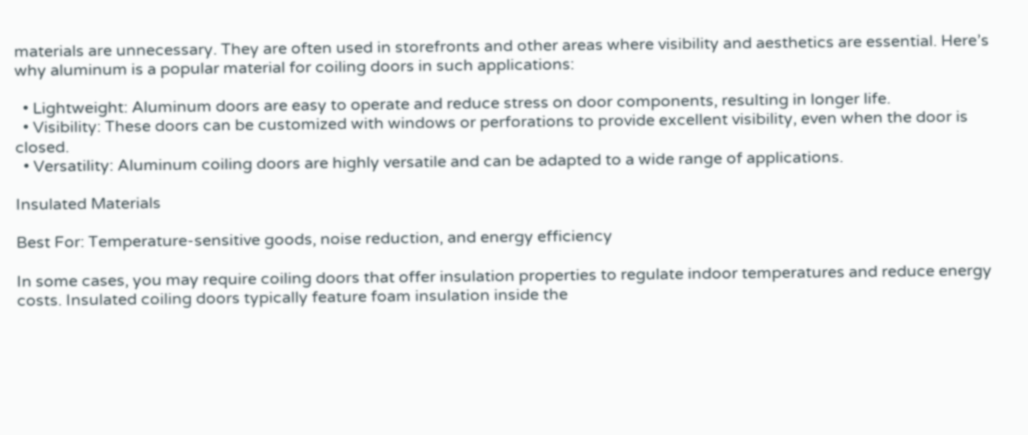materials are unnecessary. They are often used in storefronts and other areas where visibility and aesthetics are essential. Here’s why aluminum is a popular material for coiling doors in such applications:

  • Lightweight: Aluminum doors are easy to operate and reduce stress on door components, resulting in longer life.
  • Visibility: These doors can be customized with windows or perforations to provide excellent visibility, even when the door is closed.
  • Versatility: Aluminum coiling doors are highly versatile and can be adapted to a wide range of applications.

Insulated Materials

Best For: Temperature-sensitive goods, noise reduction, and energy efficiency

In some cases, you may require coiling doors that offer insulation properties to regulate indoor temperatures and reduce energy costs. Insulated coiling doors typically feature foam insulation inside the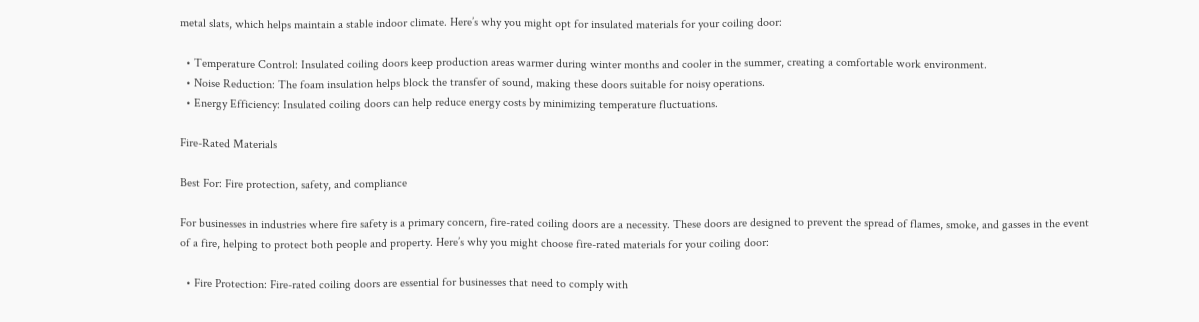metal slats, which helps maintain a stable indoor climate. Here’s why you might opt for insulated materials for your coiling door:

  • Temperature Control: Insulated coiling doors keep production areas warmer during winter months and cooler in the summer, creating a comfortable work environment.
  • Noise Reduction: The foam insulation helps block the transfer of sound, making these doors suitable for noisy operations.
  • Energy Efficiency: Insulated coiling doors can help reduce energy costs by minimizing temperature fluctuations.

Fire-Rated Materials

Best For: Fire protection, safety, and compliance

For businesses in industries where fire safety is a primary concern, fire-rated coiling doors are a necessity. These doors are designed to prevent the spread of flames, smoke, and gasses in the event of a fire, helping to protect both people and property. Here’s why you might choose fire-rated materials for your coiling door:

  • Fire Protection: Fire-rated coiling doors are essential for businesses that need to comply with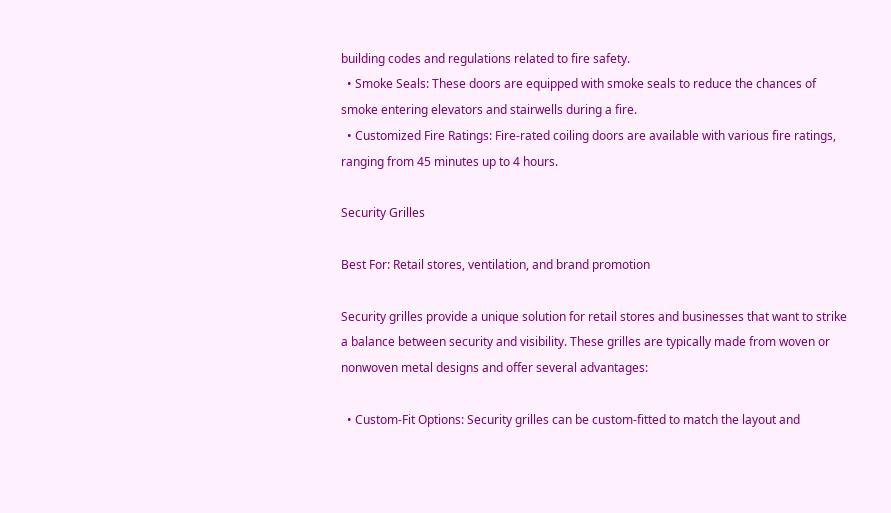building codes and regulations related to fire safety.
  • Smoke Seals: These doors are equipped with smoke seals to reduce the chances of smoke entering elevators and stairwells during a fire.
  • Customized Fire Ratings: Fire-rated coiling doors are available with various fire ratings, ranging from 45 minutes up to 4 hours.

Security Grilles

Best For: Retail stores, ventilation, and brand promotion

Security grilles provide a unique solution for retail stores and businesses that want to strike a balance between security and visibility. These grilles are typically made from woven or nonwoven metal designs and offer several advantages:

  • Custom-Fit Options: Security grilles can be custom-fitted to match the layout and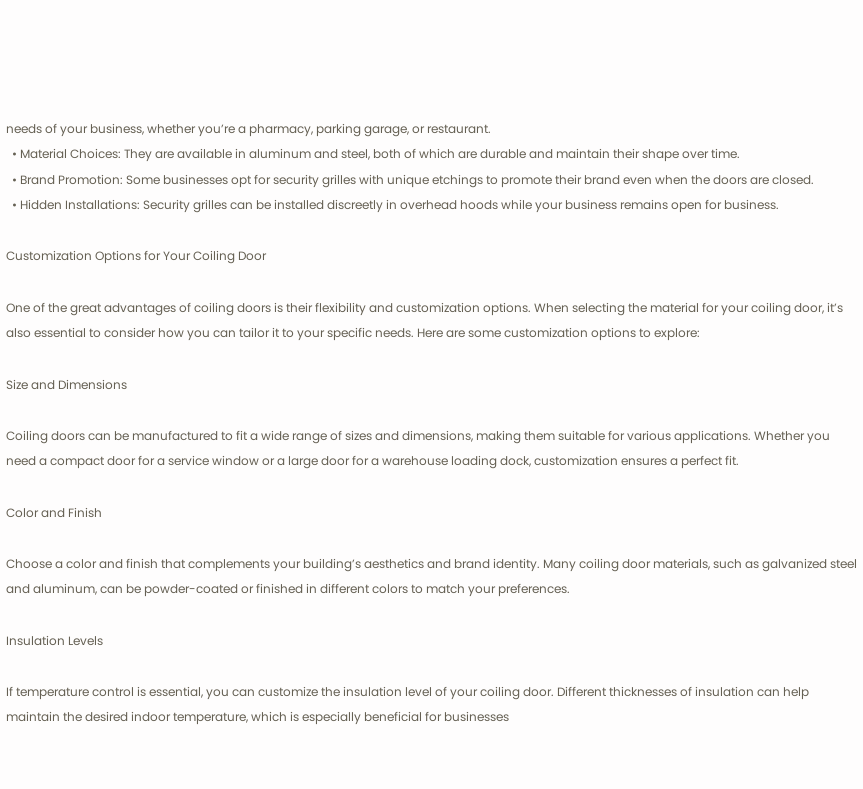needs of your business, whether you’re a pharmacy, parking garage, or restaurant.
  • Material Choices: They are available in aluminum and steel, both of which are durable and maintain their shape over time.
  • Brand Promotion: Some businesses opt for security grilles with unique etchings to promote their brand even when the doors are closed.
  • Hidden Installations: Security grilles can be installed discreetly in overhead hoods while your business remains open for business.

Customization Options for Your Coiling Door

One of the great advantages of coiling doors is their flexibility and customization options. When selecting the material for your coiling door, it’s also essential to consider how you can tailor it to your specific needs. Here are some customization options to explore:

Size and Dimensions

Coiling doors can be manufactured to fit a wide range of sizes and dimensions, making them suitable for various applications. Whether you need a compact door for a service window or a large door for a warehouse loading dock, customization ensures a perfect fit.

Color and Finish

Choose a color and finish that complements your building’s aesthetics and brand identity. Many coiling door materials, such as galvanized steel and aluminum, can be powder-coated or finished in different colors to match your preferences.

Insulation Levels

If temperature control is essential, you can customize the insulation level of your coiling door. Different thicknesses of insulation can help maintain the desired indoor temperature, which is especially beneficial for businesses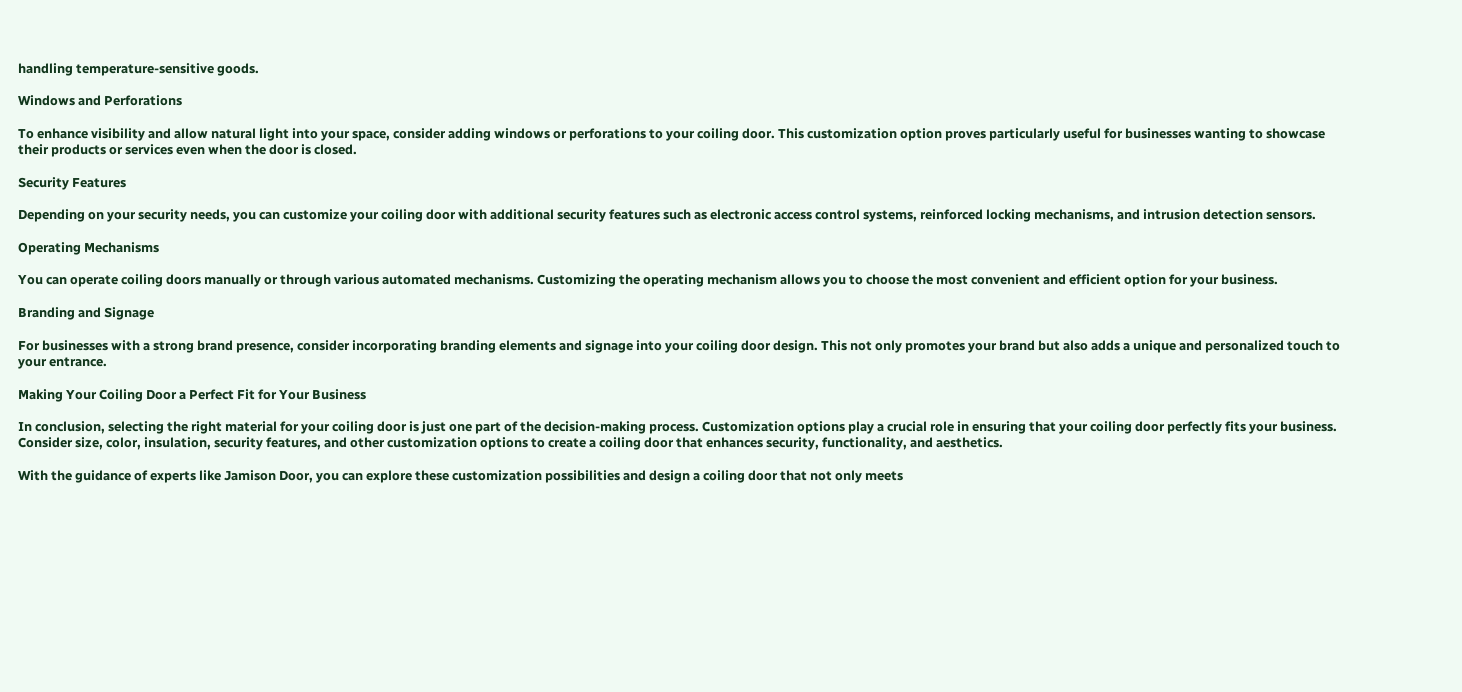handling temperature-sensitive goods.

Windows and Perforations

To enhance visibility and allow natural light into your space, consider adding windows or perforations to your coiling door. This customization option proves particularly useful for businesses wanting to showcase their products or services even when the door is closed.

Security Features

Depending on your security needs, you can customize your coiling door with additional security features such as electronic access control systems, reinforced locking mechanisms, and intrusion detection sensors.

Operating Mechanisms

You can operate coiling doors manually or through various automated mechanisms. Customizing the operating mechanism allows you to choose the most convenient and efficient option for your business.

Branding and Signage

For businesses with a strong brand presence, consider incorporating branding elements and signage into your coiling door design. This not only promotes your brand but also adds a unique and personalized touch to your entrance.

Making Your Coiling Door a Perfect Fit for Your Business

In conclusion, selecting the right material for your coiling door is just one part of the decision-making process. Customization options play a crucial role in ensuring that your coiling door perfectly fits your business. Consider size, color, insulation, security features, and other customization options to create a coiling door that enhances security, functionality, and aesthetics.

With the guidance of experts like Jamison Door, you can explore these customization possibilities and design a coiling door that not only meets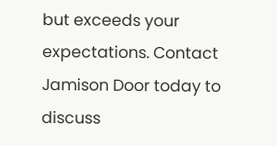but exceeds your expectations. Contact Jamison Door today to discuss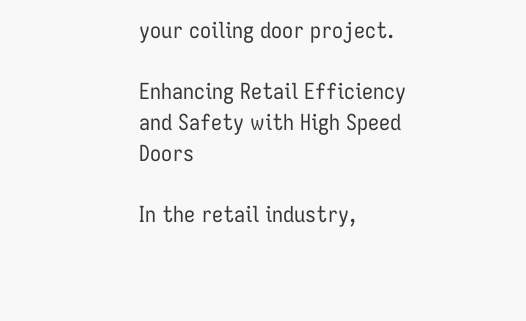your coiling door project.

Enhancing Retail Efficiency and Safety with High Speed Doors

In the retail industry,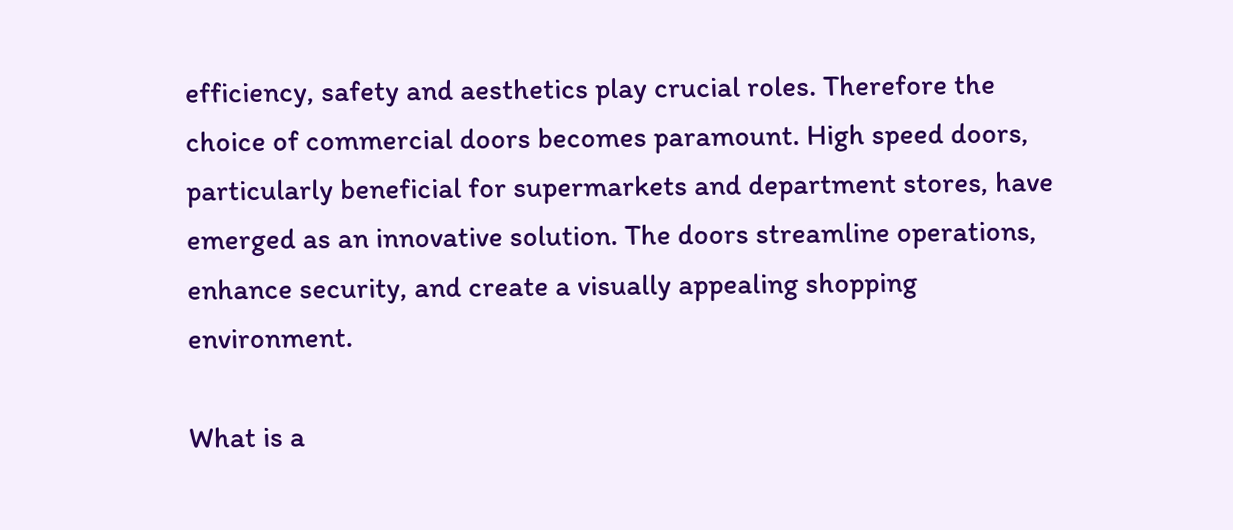efficiency, safety and aesthetics play crucial roles. Therefore the choice of commercial doors becomes paramount. High speed doors, particularly beneficial for supermarkets and department stores, have emerged as an innovative solution. The doors streamline operations, enhance security, and create a visually appealing shopping environment.

What is a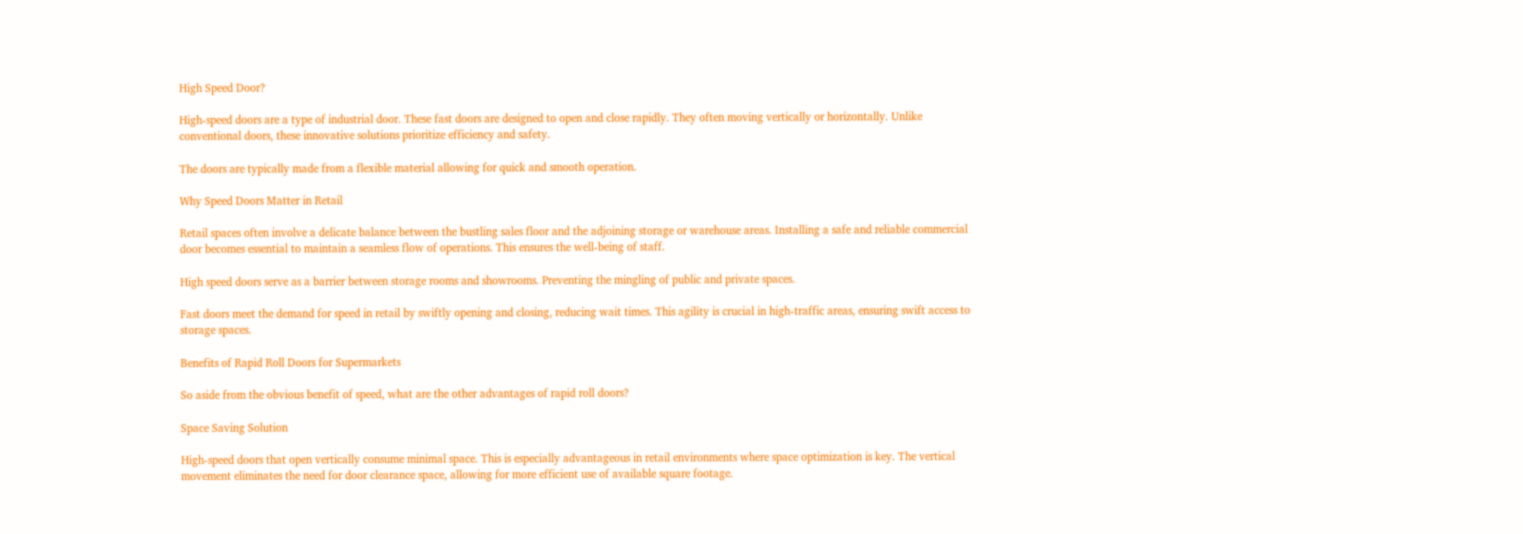High Speed Door?

High-speed doors are a type of industrial door. These fast doors are designed to open and close rapidly. They often moving vertically or horizontally. Unlike conventional doors, these innovative solutions prioritize efficiency and safety.

The doors are typically made from a flexible material allowing for quick and smooth operation.

Why Speed Doors Matter in Retail

Retail spaces often involve a delicate balance between the bustling sales floor and the adjoining storage or warehouse areas. Installing a safe and reliable commercial door becomes essential to maintain a seamless flow of operations. This ensures the well-being of staff.

High speed doors serve as a barrier between storage rooms and showrooms. Preventing the mingling of public and private spaces.

Fast doors meet the demand for speed in retail by swiftly opening and closing, reducing wait times. This agility is crucial in high-traffic areas, ensuring swift access to storage spaces.

Benefits of Rapid Roll Doors for Supermarkets

So aside from the obvious benefit of speed, what are the other advantages of rapid roll doors?

Space Saving Solution

High-speed doors that open vertically consume minimal space. This is especially advantageous in retail environments where space optimization is key. The vertical movement eliminates the need for door clearance space, allowing for more efficient use of available square footage.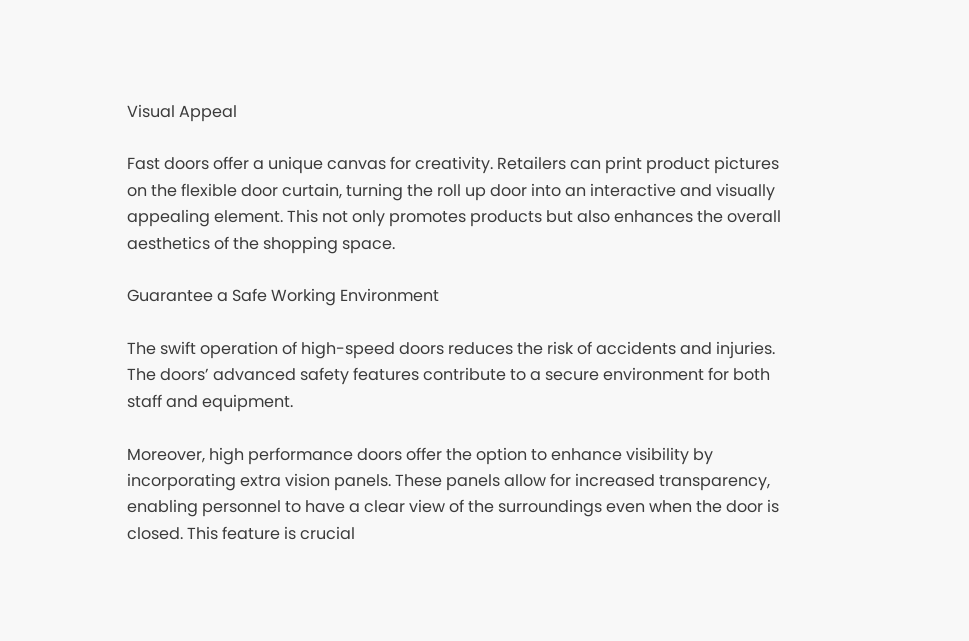Visual Appeal

Fast doors offer a unique canvas for creativity. Retailers can print product pictures on the flexible door curtain, turning the roll up door into an interactive and visually appealing element. This not only promotes products but also enhances the overall aesthetics of the shopping space.

Guarantee a Safe Working Environment

The swift operation of high-speed doors reduces the risk of accidents and injuries. The doors’ advanced safety features contribute to a secure environment for both staff and equipment.

Moreover, high performance doors offer the option to enhance visibility by incorporating extra vision panels. These panels allow for increased transparency, enabling personnel to have a clear view of the surroundings even when the door is closed. This feature is crucial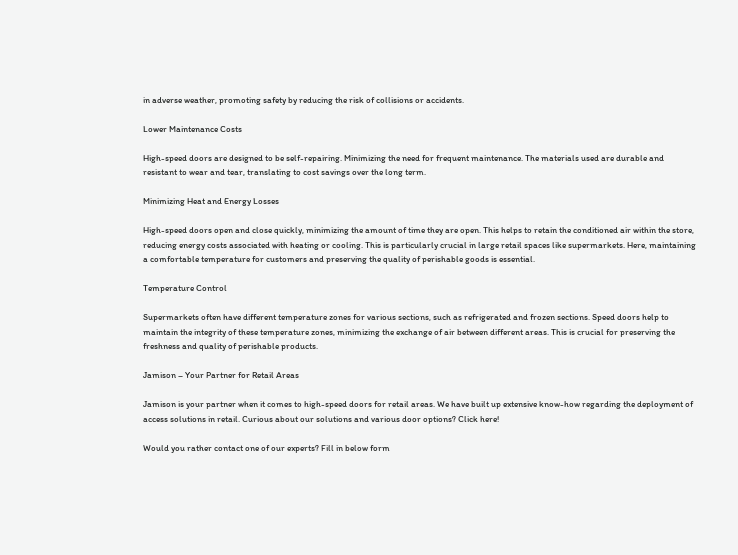in adverse weather, promoting safety by reducing the risk of collisions or accidents.

Lower Maintenance Costs

High-speed doors are designed to be self-repairing. Minimizing the need for frequent maintenance. The materials used are durable and resistant to wear and tear, translating to cost savings over the long term.

Minimizing Heat and Energy Losses

High-speed doors open and close quickly, minimizing the amount of time they are open. This helps to retain the conditioned air within the store, reducing energy costs associated with heating or cooling. This is particularly crucial in large retail spaces like supermarkets. Here, maintaining a comfortable temperature for customers and preserving the quality of perishable goods is essential.

Temperature Control

Supermarkets often have different temperature zones for various sections, such as refrigerated and frozen sections. Speed doors help to maintain the integrity of these temperature zones, minimizing the exchange of air between different areas. This is crucial for preserving the freshness and quality of perishable products.

Jamison – Your Partner for Retail Areas

Jamison is your partner when it comes to high-speed doors for retail areas. We have built up extensive know-how regarding the deployment of access solutions in retail. Curious about our solutions and various door options? Click here!

Would you rather contact one of our experts? Fill in below form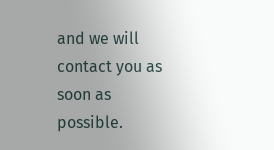and we will contact you as soon as possible.